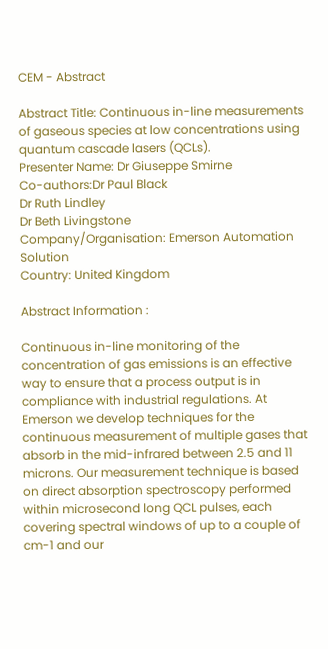CEM - Abstract

Abstract Title: Continuous in-line measurements of gaseous species at low concentrations using quantum cascade lasers (QCLs).
Presenter Name: Dr Giuseppe Smirne
Co-authors:Dr Paul Black
Dr Ruth Lindley
Dr Beth Livingstone
Company/Organisation: Emerson Automation Solution
Country: United Kingdom

Abstract Information :

Continuous in-line monitoring of the concentration of gas emissions is an effective way to ensure that a process output is in compliance with industrial regulations. At Emerson we develop techniques for the continuous measurement of multiple gases that absorb in the mid-infrared between 2.5 and 11 microns. Our measurement technique is based on direct absorption spectroscopy performed within microsecond long QCL pulses, each covering spectral windows of up to a couple of cm-1 and our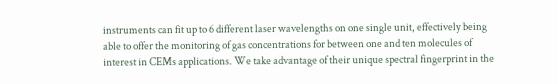instruments can fit up to 6 different laser wavelengths on one single unit, effectively being able to offer the monitoring of gas concentrations for between one and ten molecules of interest in CEMs applications. We take advantage of their unique spectral fingerprint in the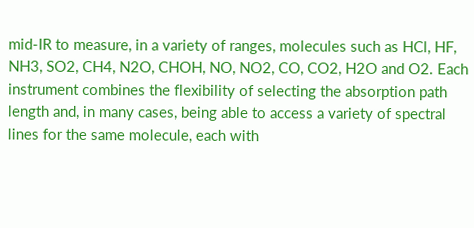mid-IR to measure, in a variety of ranges, molecules such as HCl, HF, NH3, SO2, CH4, N2O, CHOH, NO, NO2, CO, CO2, H2O and O2. Each instrument combines the flexibility of selecting the absorption path length and, in many cases, being able to access a variety of spectral lines for the same molecule, each with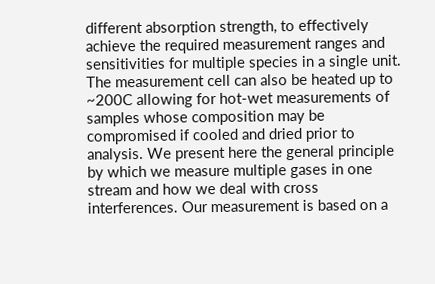different absorption strength, to effectively achieve the required measurement ranges and sensitivities for multiple species in a single unit. The measurement cell can also be heated up to ~200C allowing for hot-wet measurements of samples whose composition may be compromised if cooled and dried prior to analysis. We present here the general principle by which we measure multiple gases in one stream and how we deal with cross interferences. Our measurement is based on a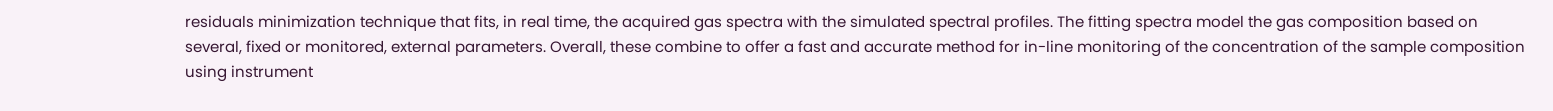residuals minimization technique that fits, in real time, the acquired gas spectra with the simulated spectral profiles. The fitting spectra model the gas composition based on several, fixed or monitored, external parameters. Overall, these combine to offer a fast and accurate method for in-line monitoring of the concentration of the sample composition using instrument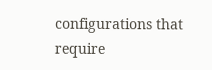configurations that require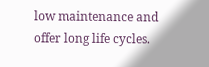low maintenance and offer long life cycles.